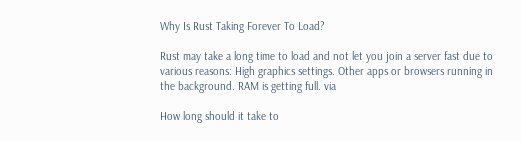Why Is Rust Taking Forever To Load?

Rust may take a long time to load and not let you join a server fast due to various reasons: High graphics settings. Other apps or browsers running in the background. RAM is getting full. via

How long should it take to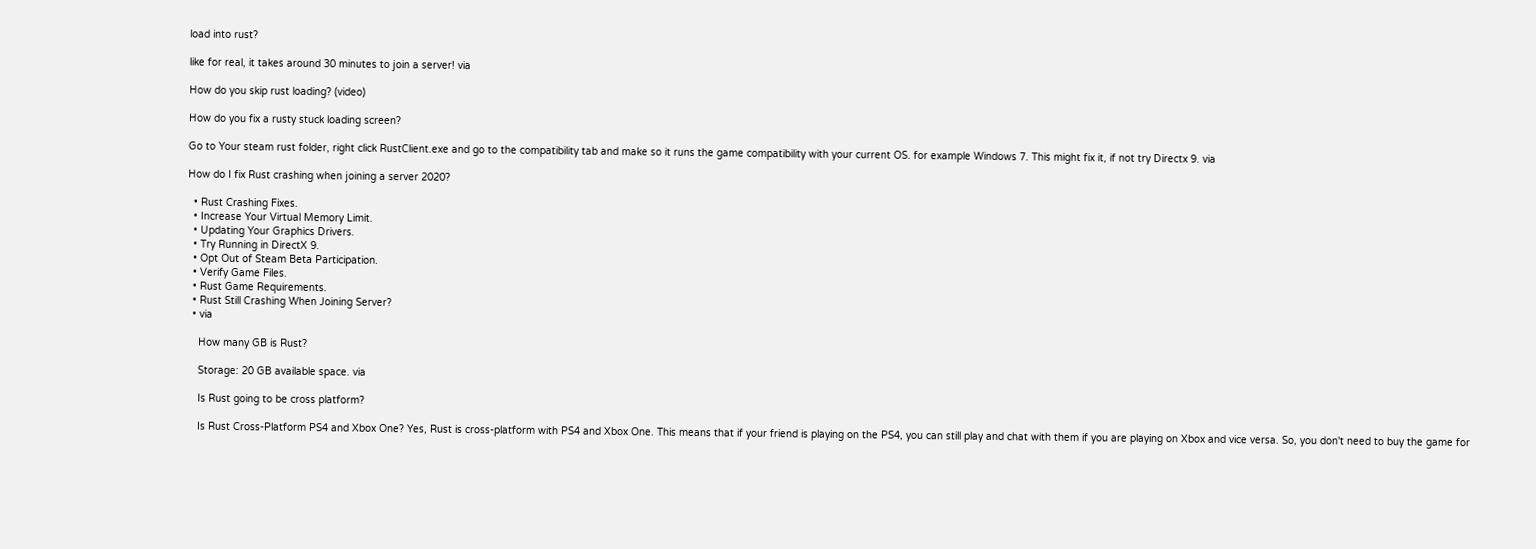load into rust?

like for real, it takes around 30 minutes to join a server! via

How do you skip rust loading? (video)

How do you fix a rusty stuck loading screen?

Go to Your steam rust folder, right click RustClient.exe and go to the compatibility tab and make so it runs the game compatibility with your current OS. for example Windows 7. This might fix it, if not try Directx 9. via

How do I fix Rust crashing when joining a server 2020?

  • Rust Crashing Fixes.
  • Increase Your Virtual Memory Limit.
  • Updating Your Graphics Drivers.
  • Try Running in DirectX 9.
  • Opt Out of Steam Beta Participation.
  • Verify Game Files.
  • Rust Game Requirements.
  • Rust Still Crashing When Joining Server?
  • via

    How many GB is Rust?

    Storage: 20 GB available space. via

    Is Rust going to be cross platform?

    Is Rust Cross-Platform PS4 and Xbox One? Yes, Rust is cross-platform with PS4 and Xbox One. This means that if your friend is playing on the PS4, you can still play and chat with them if you are playing on Xbox and vice versa. So, you don't need to buy the game for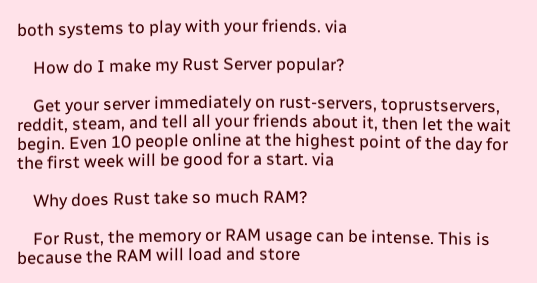both systems to play with your friends. via

    How do I make my Rust Server popular?

    Get your server immediately on rust-servers, toprustservers, reddit, steam, and tell all your friends about it, then let the wait begin. Even 10 people online at the highest point of the day for the first week will be good for a start. via

    Why does Rust take so much RAM?

    For Rust, the memory or RAM usage can be intense. This is because the RAM will load and store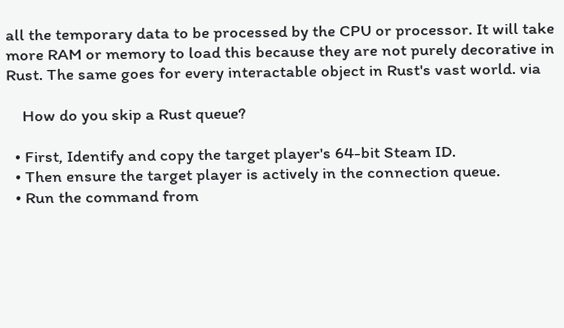all the temporary data to be processed by the CPU or processor. It will take more RAM or memory to load this because they are not purely decorative in Rust. The same goes for every interactable object in Rust's vast world. via

    How do you skip a Rust queue?

  • First, Identify and copy the target player's 64-bit Steam ID.
  • Then ensure the target player is actively in the connection queue.
  • Run the command from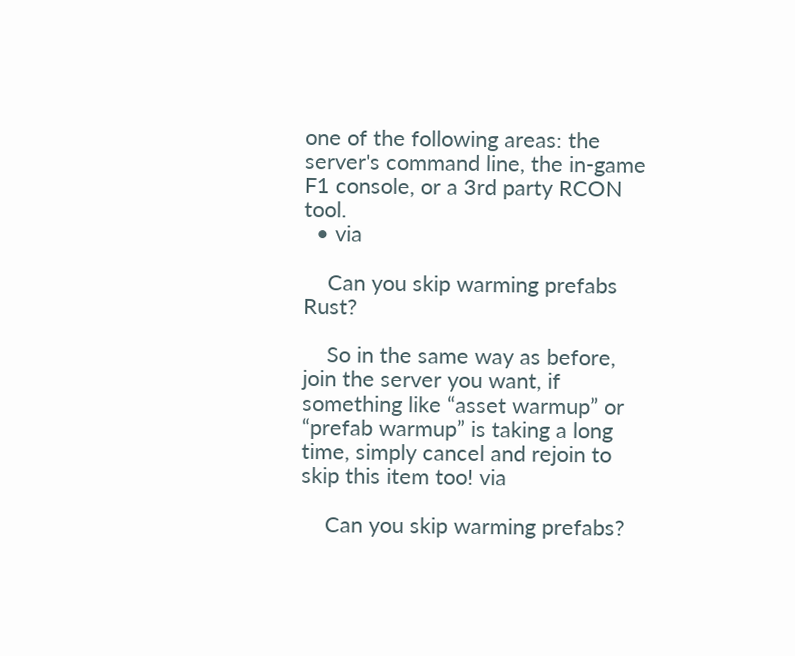one of the following areas: the server's command line, the in-game F1 console, or a 3rd party RCON tool.
  • via

    Can you skip warming prefabs Rust?

    So in the same way as before, join the server you want, if something like “asset warmup” or “prefab warmup” is taking a long time, simply cancel and rejoin to skip this item too! via

    Can you skip warming prefabs?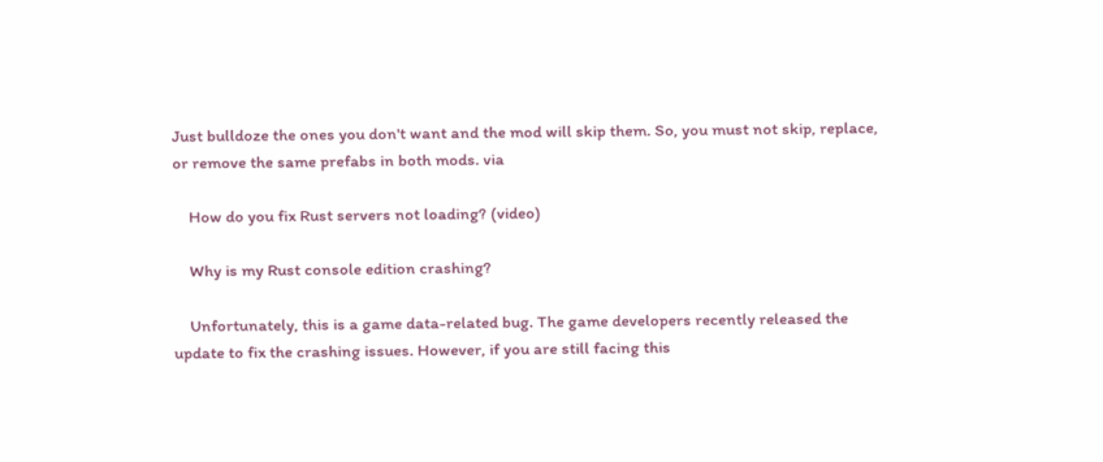Just bulldoze the ones you don't want and the mod will skip them. So, you must not skip, replace, or remove the same prefabs in both mods. via

    How do you fix Rust servers not loading? (video)

    Why is my Rust console edition crashing?

    Unfortunately, this is a game data-related bug. The game developers recently released the update to fix the crashing issues. However, if you are still facing this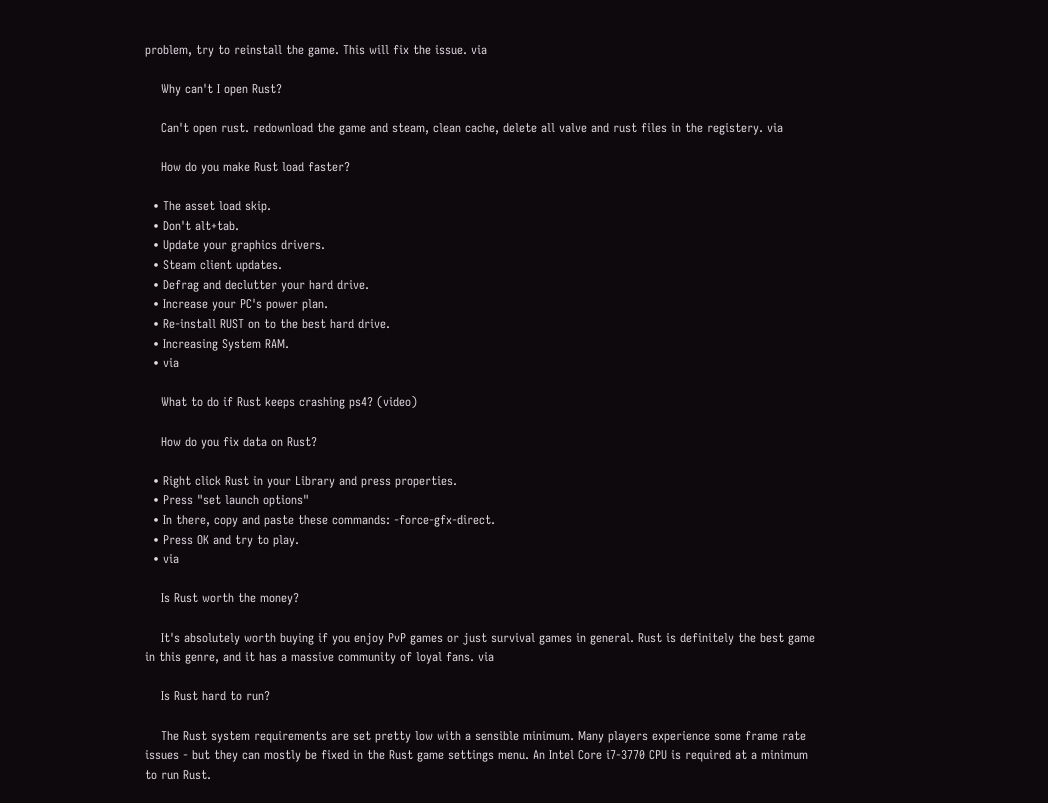problem, try to reinstall the game. This will fix the issue. via

    Why can't I open Rust?

    Can't open rust. redownload the game and steam, clean cache, delete all valve and rust files in the registery. via

    How do you make Rust load faster?

  • The asset load skip.
  • Don't alt+tab.
  • Update your graphics drivers.
  • Steam client updates.
  • Defrag and declutter your hard drive.
  • Increase your PC's power plan.
  • Re-install RUST on to the best hard drive.
  • Increasing System RAM.
  • via

    What to do if Rust keeps crashing ps4? (video)

    How do you fix data on Rust?

  • Right click Rust in your Library and press properties.
  • Press "set launch options"
  • In there, copy and paste these commands: -force-gfx-direct.
  • Press OK and try to play.
  • via

    Is Rust worth the money?

    It's absolutely worth buying if you enjoy PvP games or just survival games in general. Rust is definitely the best game in this genre, and it has a massive community of loyal fans. via

    Is Rust hard to run?

    The Rust system requirements are set pretty low with a sensible minimum. Many players experience some frame rate issues - but they can mostly be fixed in the Rust game settings menu. An Intel Core i7-3770 CPU is required at a minimum to run Rust.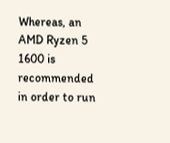Whereas, an AMD Ryzen 5 1600 is recommended in order to run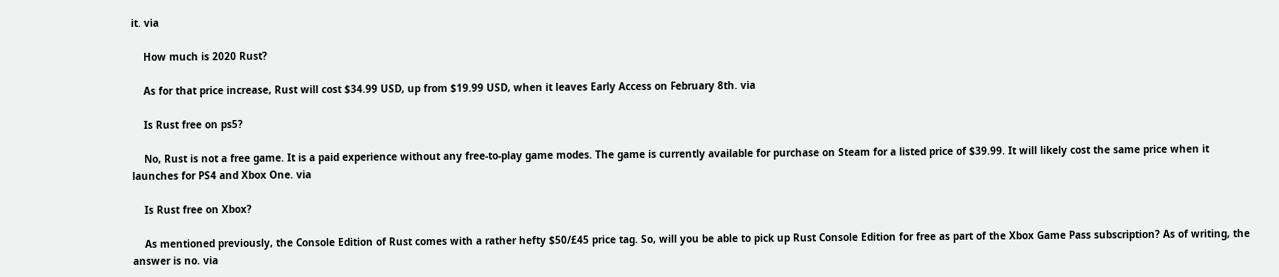it. via

    How much is 2020 Rust?

    As for that price increase, Rust will cost $34.99 USD, up from $19.99 USD, when it leaves Early Access on February 8th. via

    Is Rust free on ps5?

    No, Rust is not a free game. It is a paid experience without any free-to-play game modes. The game is currently available for purchase on Steam for a listed price of $39.99. It will likely cost the same price when it launches for PS4 and Xbox One. via

    Is Rust free on Xbox?

    As mentioned previously, the Console Edition of Rust comes with a rather hefty $50/£45 price tag. So, will you be able to pick up Rust Console Edition for free as part of the Xbox Game Pass subscription? As of writing, the answer is no. via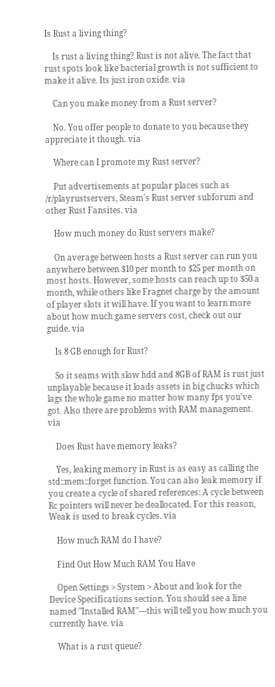Is Rust a living thing?

    Is rust a living thing? Rust is not alive. The fact that rust spots look like bacterial growth is not sufficient to make it alive. Its just iron oxide. via

    Can you make money from a Rust server?

    No. You offer people to donate to you because they appreciate it though. via

    Where can I promote my Rust server?

    Put advertisements at popular places such as /r/playrustservers, Steam's Rust server subforum and other Rust Fansites. via

    How much money do Rust servers make?

    On average between hosts a Rust server can run you anywhere between $10 per month to $25 per month on most hosts. However, some hosts can reach up to $50 a month, while others like Fragnet charge by the amount of player slots it will have. If you want to learn more about how much game servers cost, check out our guide. via

    Is 8 GB enough for Rust?

    So it seams with slow hdd and 8GB of RAM is rust just unplayable because it loads assets in big chucks which lags the whole game no matter how many fps you've got. Also there are problems with RAM management. via

    Does Rust have memory leaks?

    Yes, leaking memory in Rust is as easy as calling the std::mem::forget function. You can also leak memory if you create a cycle of shared references: A cycle between Rc pointers will never be deallocated. For this reason, Weak is used to break cycles. via

    How much RAM do I have?

    Find Out How Much RAM You Have

    Open Settings > System > About and look for the Device Specifications section. You should see a line named "Installed RAM"—this will tell you how much you currently have. via

    What is a rust queue?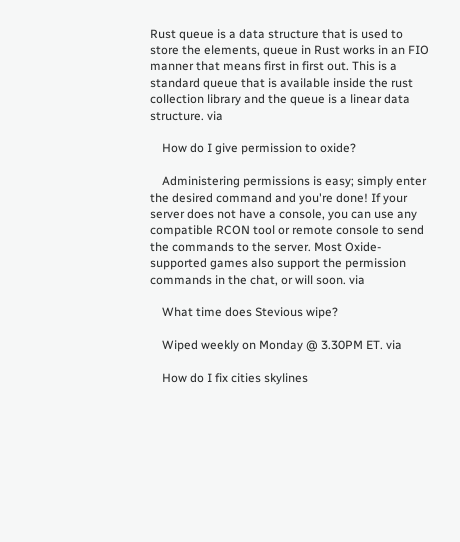Rust queue is a data structure that is used to store the elements, queue in Rust works in an FIO manner that means first in first out. This is a standard queue that is available inside the rust collection library and the queue is a linear data structure. via

    How do I give permission to oxide?

    Administering permissions is easy; simply enter the desired command and you're done! If your server does not have a console, you can use any compatible RCON tool or remote console to send the commands to the server. Most Oxide-supported games also support the permission commands in the chat, or will soon. via

    What time does Stevious wipe?

    Wiped weekly on Monday @ 3.30PM ET. via

    How do I fix cities skylines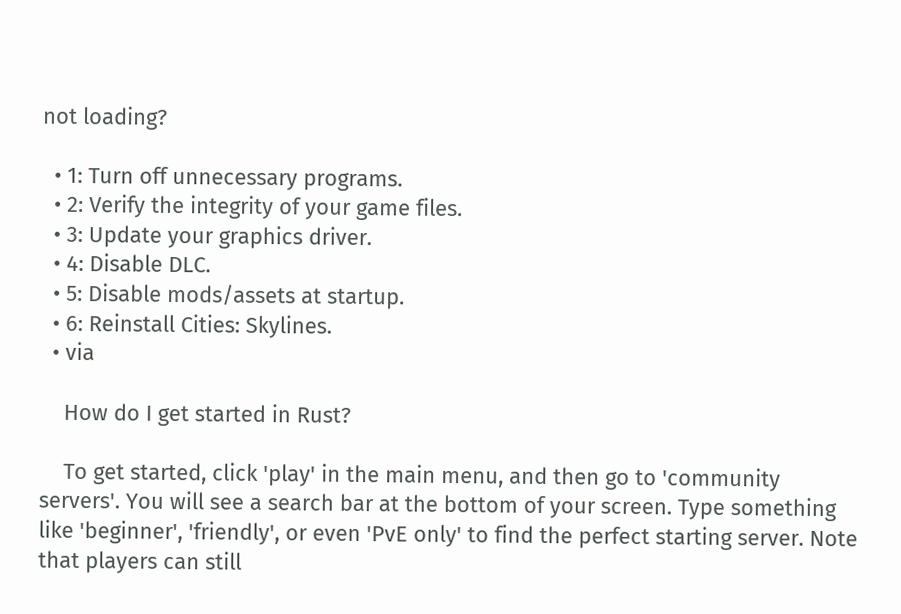not loading?

  • 1: Turn off unnecessary programs.
  • 2: Verify the integrity of your game files.
  • 3: Update your graphics driver.
  • 4: Disable DLC.
  • 5: Disable mods/assets at startup.
  • 6: Reinstall Cities: Skylines.
  • via

    How do I get started in Rust?

    To get started, click 'play' in the main menu, and then go to 'community servers'. You will see a search bar at the bottom of your screen. Type something like 'beginner', 'friendly', or even 'PvE only' to find the perfect starting server. Note that players can still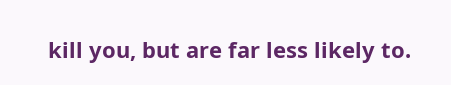kill you, but are far less likely to.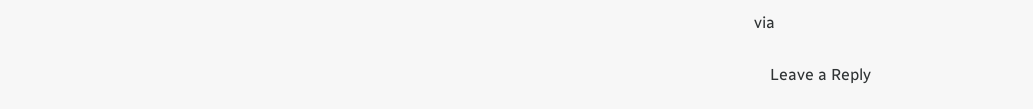via

    Leave a Reply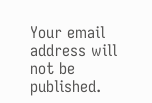Your email address will not be published.